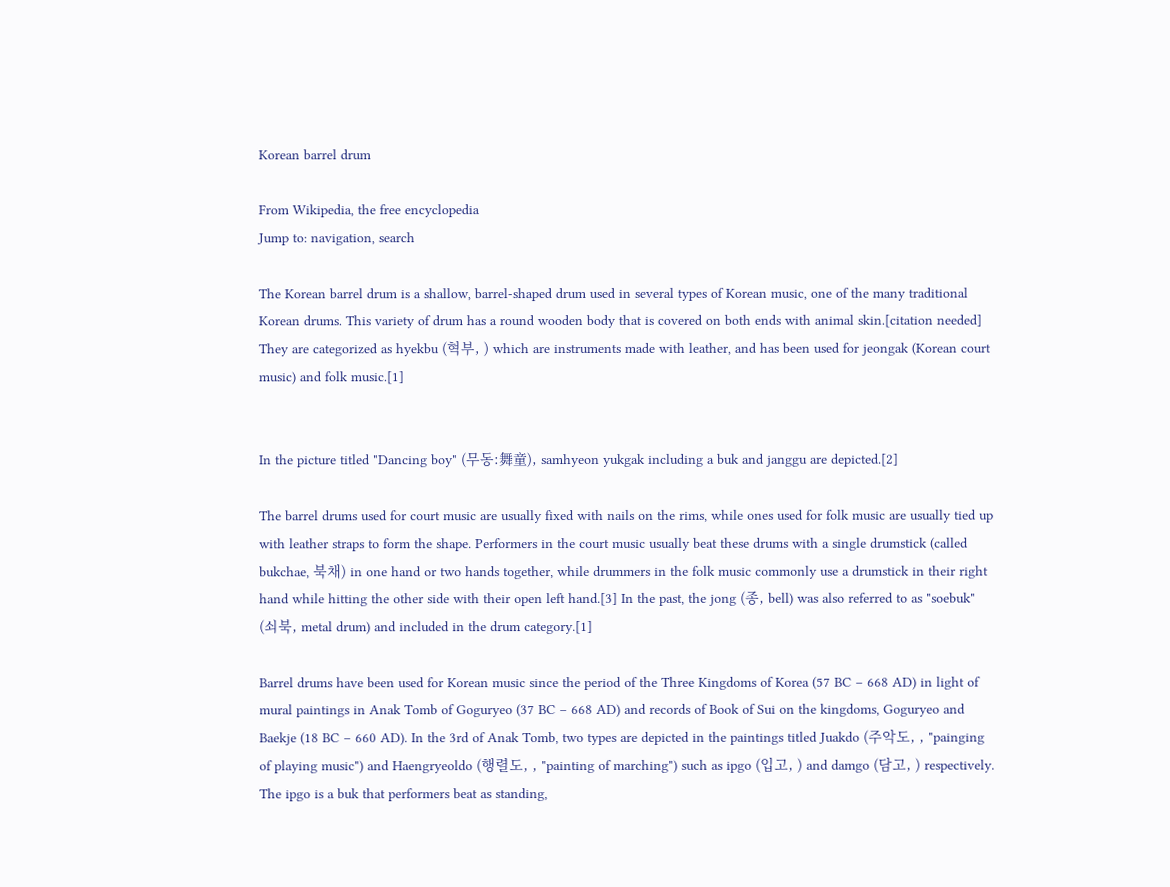Korean barrel drum

From Wikipedia, the free encyclopedia
Jump to: navigation, search

The Korean barrel drum is a shallow, barrel-shaped drum used in several types of Korean music, one of the many traditional Korean drums. This variety of drum has a round wooden body that is covered on both ends with animal skin.[citation needed] They are categorized as hyekbu (혁부, ) which are instruments made with leather, and has been used for jeongak (Korean court music) and folk music.[1]


In the picture titled "Dancing boy" (무동:舞童), samhyeon yukgak including a buk and janggu are depicted.[2]

The barrel drums used for court music are usually fixed with nails on the rims, while ones used for folk music are usually tied up with leather straps to form the shape. Performers in the court music usually beat these drums with a single drumstick (called bukchae, 북채) in one hand or two hands together, while drummers in the folk music commonly use a drumstick in their right hand while hitting the other side with their open left hand.[3] In the past, the jong (종, bell) was also referred to as "soebuk" (쇠북, metal drum) and included in the drum category.[1]

Barrel drums have been used for Korean music since the period of the Three Kingdoms of Korea (57 BC – 668 AD) in light of mural paintings in Anak Tomb of Goguryeo (37 BC – 668 AD) and records of Book of Sui on the kingdoms, Goguryeo and Baekje (18 BC – 660 AD). In the 3rd of Anak Tomb, two types are depicted in the paintings titled Juakdo (주악도, , "painging of playing music") and Haengryeoldo (행렬도, , "painting of marching") such as ipgo (입고, ) and damgo (담고, ) respectively. The ipgo is a buk that performers beat as standing,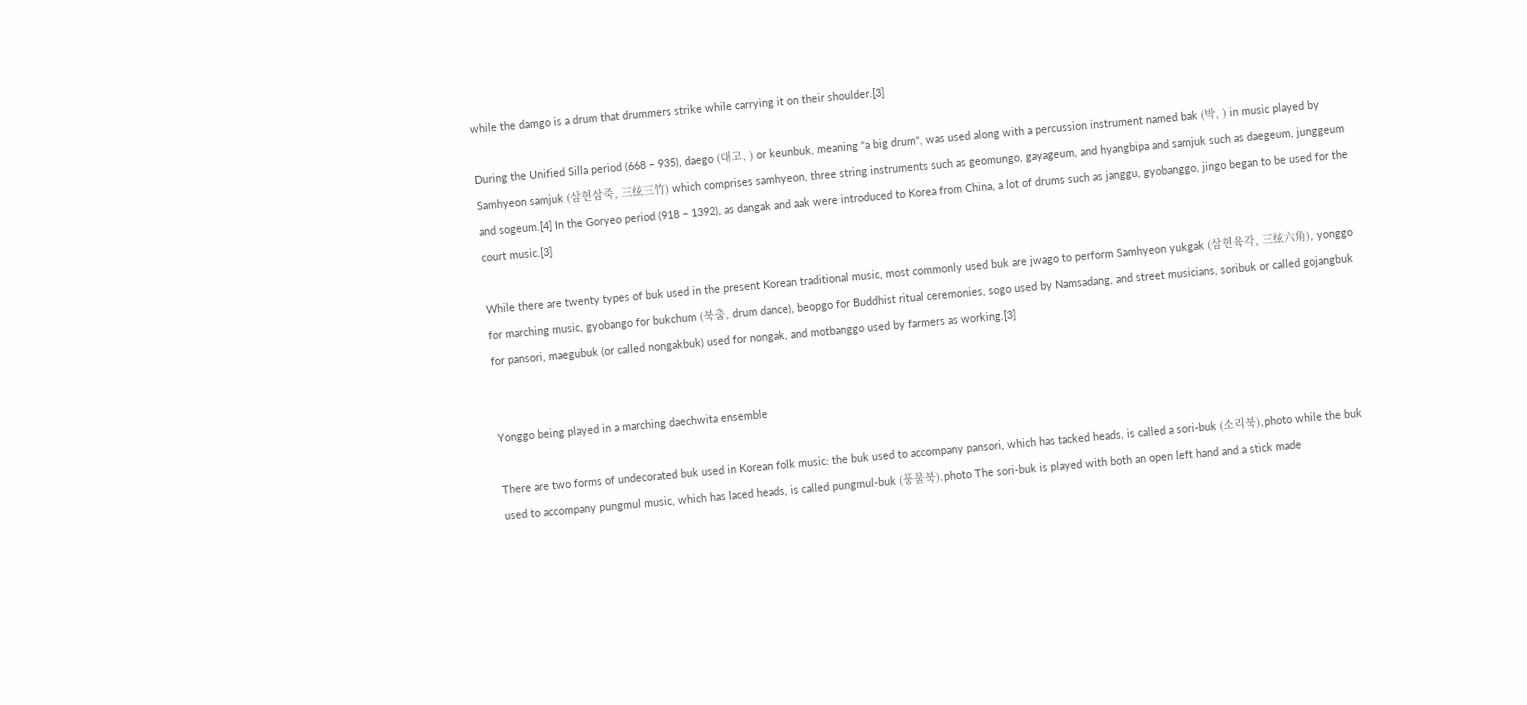while the damgo is a drum that drummers strike while carrying it on their shoulder.[3]

During the Unified Silla period (668 – 935), daego (대고, ) or keunbuk, meaning "a big drum", was used along with a percussion instrument named bak (박, ) in music played by Samhyeon samjuk (삼현삼죽, 三絃三竹) which comprises samhyeon, three string instruments such as geomungo, gayageum, and hyangbipa and samjuk such as daegeum, junggeum and sogeum.[4] In the Goryeo period (918 – 1392), as dangak and aak were introduced to Korea from China, a lot of drums such as janggu, gyobanggo, jingo began to be used for the court music.[3]

While there are twenty types of buk used in the present Korean traditional music, most commonly used buk are jwago to perform Samhyeon yukgak (삼현육각, 三絃六角), yonggo for marching music, gyobango for bukchum (북춤, drum dance), beopgo for Buddhist ritual ceremonies, sogo used by Namsadang, and street musicians, soribuk or called gojangbuk for pansori, maegubuk (or called nongakbuk) used for nongak, and motbanggo used by farmers as working.[3]


Yonggo being played in a marching daechwita ensemble

There are two forms of undecorated buk used in Korean folk music: the buk used to accompany pansori, which has tacked heads, is called a sori-buk (소리북),photo while the buk used to accompany pungmul music, which has laced heads, is called pungmul-buk (풍물북).photo The sori-buk is played with both an open left hand and a stick made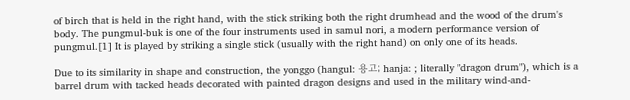of birch that is held in the right hand, with the stick striking both the right drumhead and the wood of the drum's body. The pungmul-buk is one of the four instruments used in samul nori, a modern performance version of pungmul.[1] It is played by striking a single stick (usually with the right hand) on only one of its heads.

Due to its similarity in shape and construction, the yonggo (hangul: 용고; hanja: ; literally "dragon drum"), which is a barrel drum with tacked heads decorated with painted dragon designs and used in the military wind-and-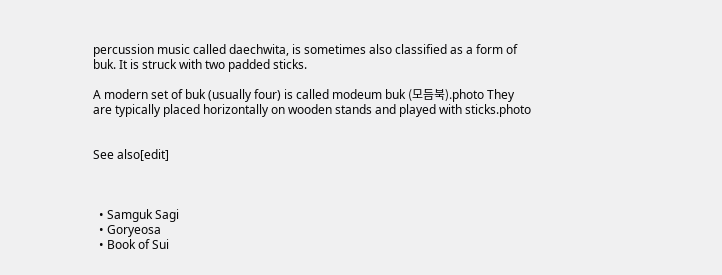percussion music called daechwita, is sometimes also classified as a form of buk. It is struck with two padded sticks.

A modern set of buk (usually four) is called modeum buk (모듬북).photo They are typically placed horizontally on wooden stands and played with sticks.photo


See also[edit]



  • Samguk Sagi
  • Goryeosa
  • Book of Sui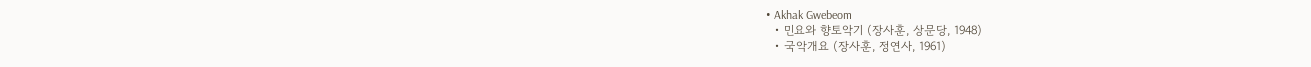• Akhak Gwebeom
  • 민요와 향토악기 (장사훈, 상문당, 1948)
  • 국악개요 (장사훈, 정연사, 1961)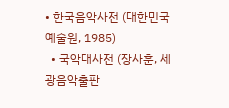• 한국음악사전 (대한민국예술원, 1985)
  • 국악대사전 (장사훈, 세광음악출판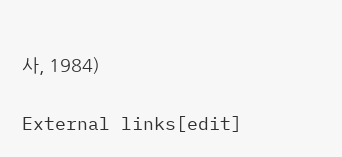사, 1984)

External links[edit]